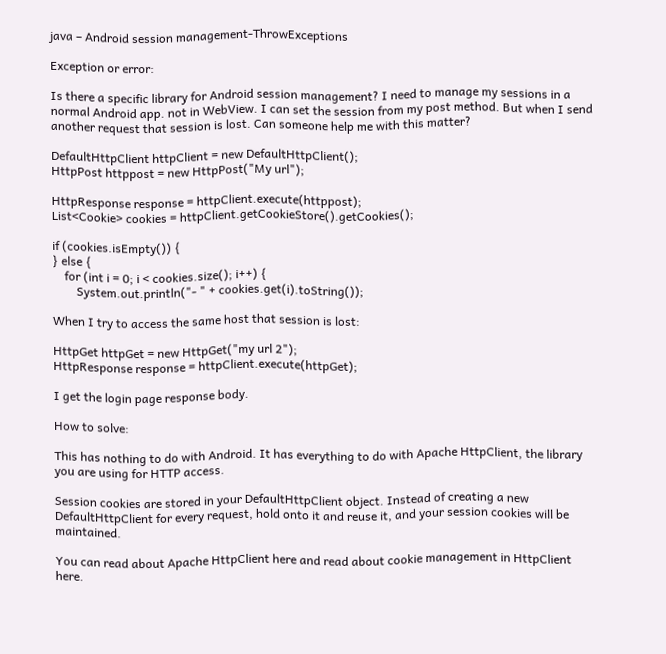java – Android session management-ThrowExceptions

Exception or error:

Is there a specific library for Android session management? I need to manage my sessions in a normal Android app. not in WebView. I can set the session from my post method. But when I send another request that session is lost. Can someone help me with this matter?

DefaultHttpClient httpClient = new DefaultHttpClient();
HttpPost httppost = new HttpPost("My url");

HttpResponse response = httpClient.execute(httppost);
List<Cookie> cookies = httpClient.getCookieStore().getCookies();

if (cookies.isEmpty()) {
} else {
    for (int i = 0; i < cookies.size(); i++) {
        System.out.println("- " + cookies.get(i).toString());

When I try to access the same host that session is lost:

HttpGet httpGet = new HttpGet("my url 2");
HttpResponse response = httpClient.execute(httpGet);

I get the login page response body.

How to solve:

This has nothing to do with Android. It has everything to do with Apache HttpClient, the library you are using for HTTP access.

Session cookies are stored in your DefaultHttpClient object. Instead of creating a new DefaultHttpClient for every request, hold onto it and reuse it, and your session cookies will be maintained.

You can read about Apache HttpClient here and read about cookie management in HttpClient here.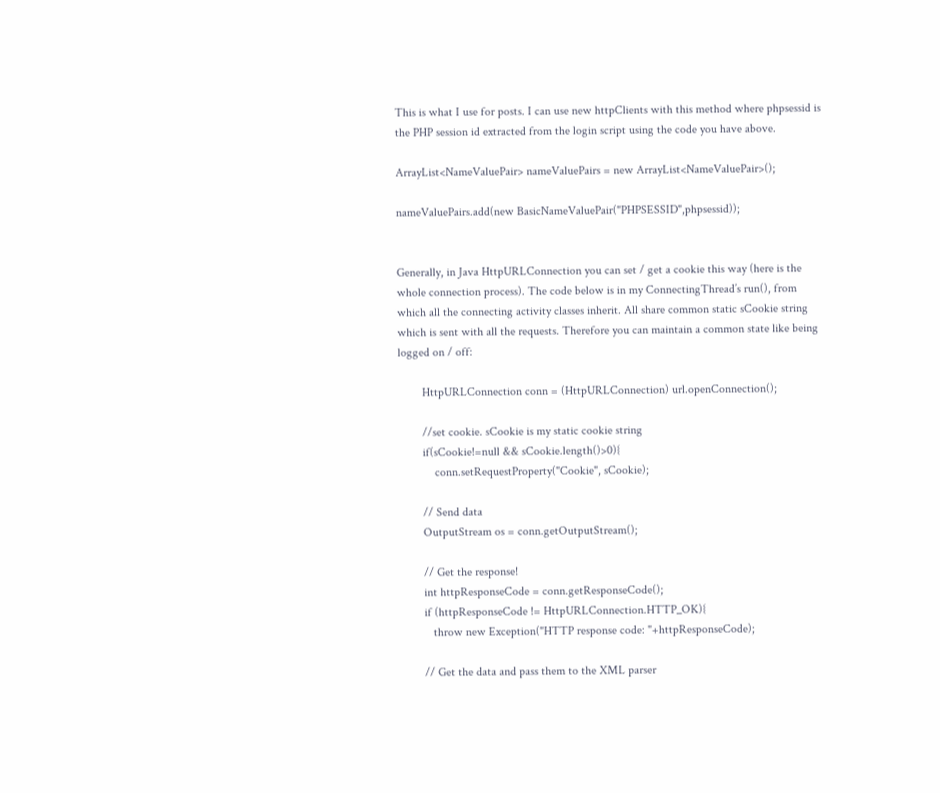This is what I use for posts. I can use new httpClients with this method where phpsessid is the PHP session id extracted from the login script using the code you have above.

ArrayList<NameValuePair> nameValuePairs = new ArrayList<NameValuePair>();

nameValuePairs.add(new BasicNameValuePair("PHPSESSID",phpsessid));


Generally, in Java HttpURLConnection you can set / get a cookie this way (here is the whole connection process). The code below is in my ConnectingThread’s run(), from which all the connecting activity classes inherit. All share common static sCookie string which is sent with all the requests. Therefore you can maintain a common state like being logged on / off:

        HttpURLConnection conn = (HttpURLConnection) url.openConnection();

        //set cookie. sCookie is my static cookie string
        if(sCookie!=null && sCookie.length()>0){
            conn.setRequestProperty("Cookie", sCookie);

        // Send data
        OutputStream os = conn.getOutputStream();

        // Get the response!
        int httpResponseCode = conn.getResponseCode();
        if (httpResponseCode != HttpURLConnection.HTTP_OK){
           throw new Exception("HTTP response code: "+httpResponseCode);

        // Get the data and pass them to the XML parser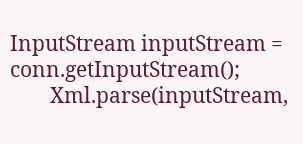InputStream inputStream = conn.getInputStream();
        Xml.parse(inputStream,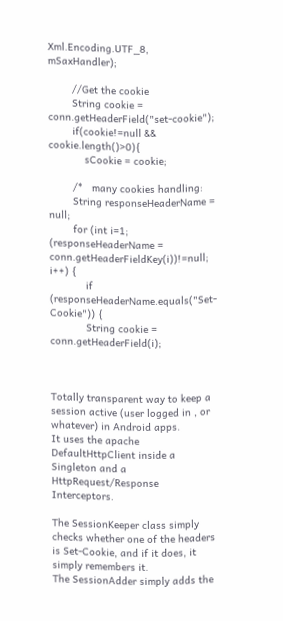Xml.Encoding.UTF_8, mSaxHandler);

        //Get the cookie
        String cookie = conn.getHeaderField("set-cookie");
        if(cookie!=null && cookie.length()>0){
            sCookie = cookie;

        /*   many cookies handling:
        String responseHeaderName = null;
        for (int i=1; (responseHeaderName = conn.getHeaderFieldKey(i))!=null; i++) {
            if (responseHeaderName.equals("Set-Cookie")) {
            String cookie = conn.getHeaderField(i);



Totally transparent way to keep a session active (user logged in , or whatever) in Android apps.
It uses the apache DefaultHttpClient inside a Singleton and a HttpRequest/Response Interceptors.

The SessionKeeper class simply checks whether one of the headers is Set-Cookie, and if it does, it simply remembers it.
The SessionAdder simply adds the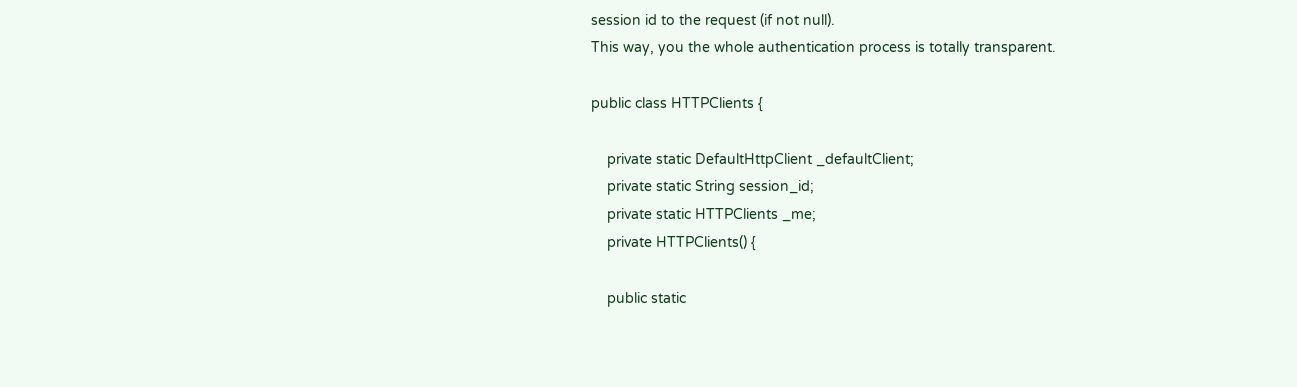session id to the request (if not null).
This way, you the whole authentication process is totally transparent.

public class HTTPClients {

    private static DefaultHttpClient _defaultClient;
    private static String session_id;
    private static HTTPClients _me;
    private HTTPClients() {

    public static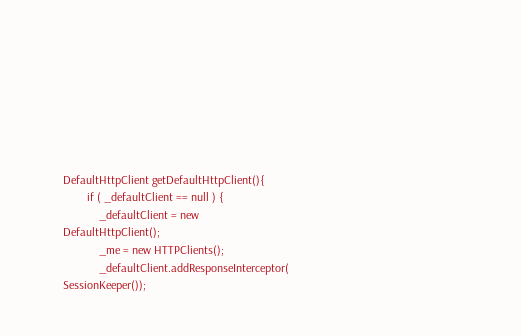DefaultHttpClient getDefaultHttpClient(){
        if ( _defaultClient == null ) {
            _defaultClient = new DefaultHttpClient();
            _me = new HTTPClients();
            _defaultClient.addResponseInterceptor( SessionKeeper());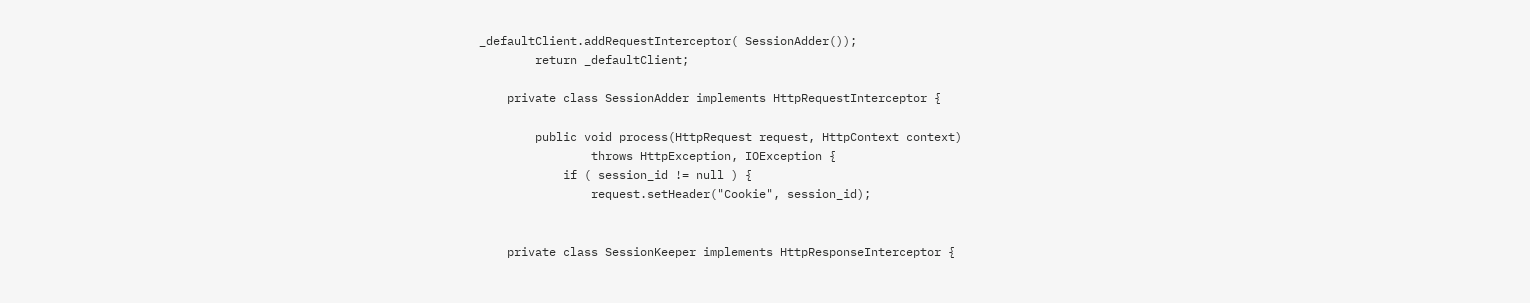_defaultClient.addRequestInterceptor( SessionAdder());
        return _defaultClient;

    private class SessionAdder implements HttpRequestInterceptor {

        public void process(HttpRequest request, HttpContext context)
                throws HttpException, IOException {
            if ( session_id != null ) {
                request.setHeader("Cookie", session_id);


    private class SessionKeeper implements HttpResponseInterceptor {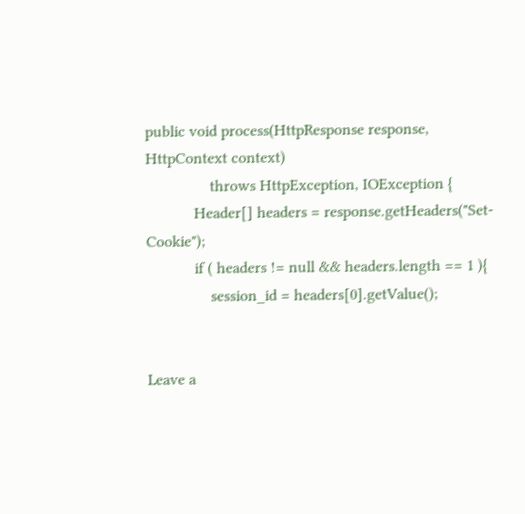public void process(HttpResponse response, HttpContext context)
                throws HttpException, IOException {
            Header[] headers = response.getHeaders("Set-Cookie");
            if ( headers != null && headers.length == 1 ){
                session_id = headers[0].getValue();


Leave a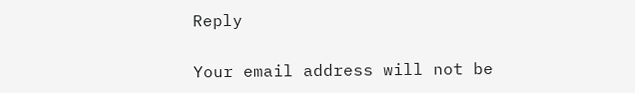Reply

Your email address will not be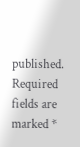published. Required fields are marked *